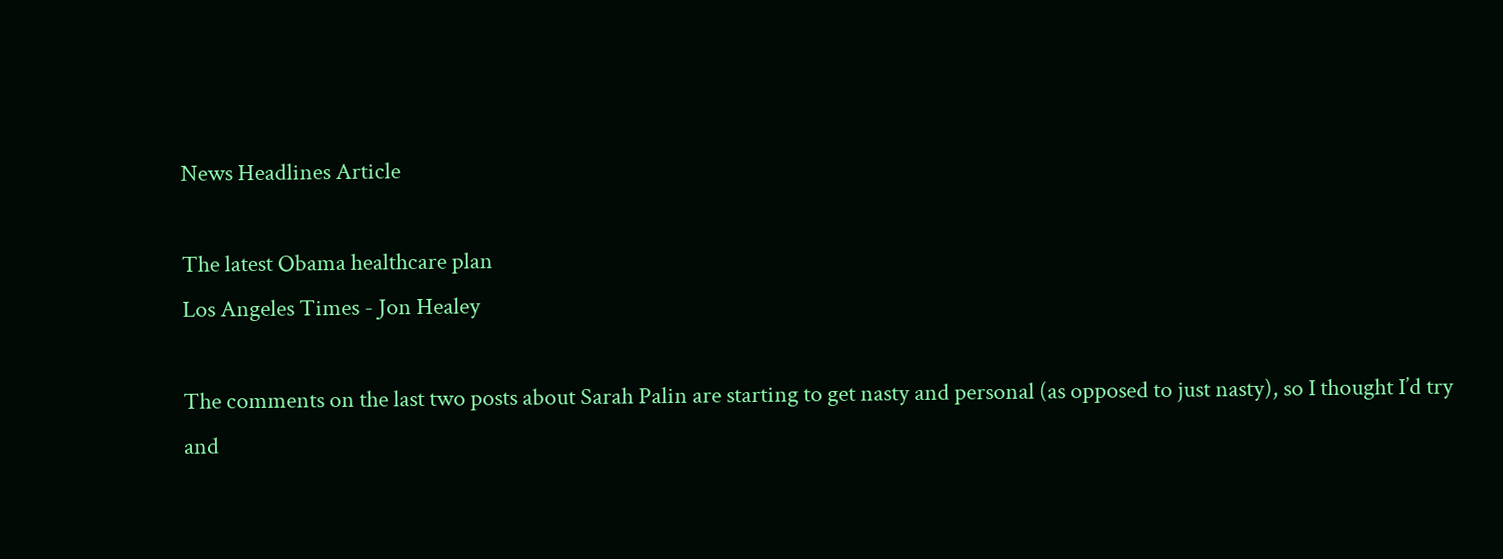News Headlines Article

The latest Obama healthcare plan
Los Angeles Times - Jon Healey

The comments on the last two posts about Sarah Palin are starting to get nasty and personal (as opposed to just nasty), so I thought I’d try and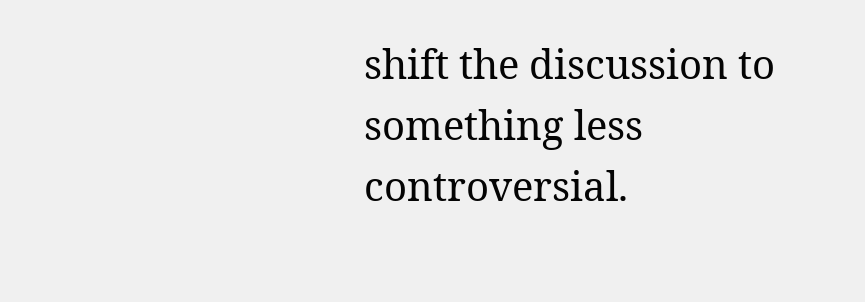shift the discussion to something less controversial.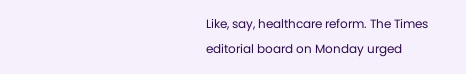Like, say, healthcare reform. The Times editorial board on Monday urged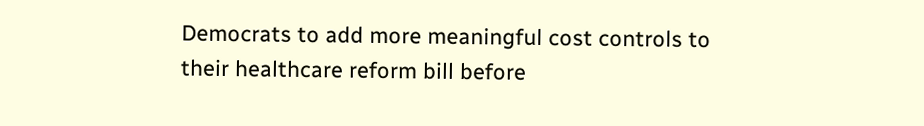Democrats to add more meaningful cost controls to their healthcare reform bill before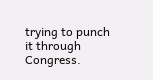trying to punch it through Congress.